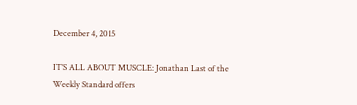December 4, 2015

IT’S ALL ABOUT MUSCLE: Jonathan Last of the Weekly Standard offers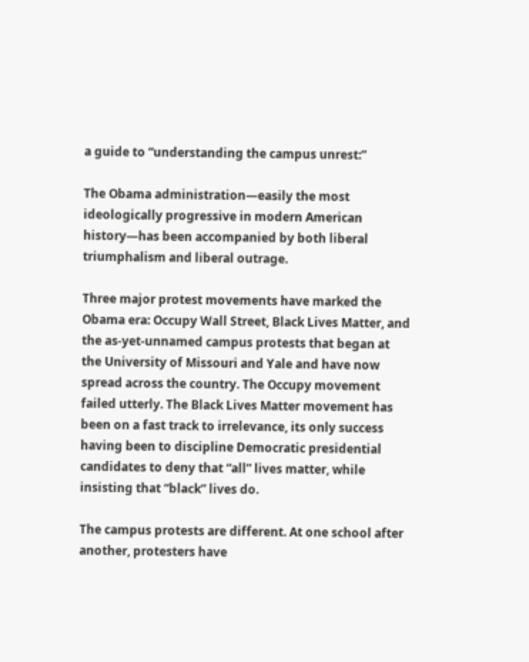a guide to “understanding the campus unrest:”

The Obama administration—easily the most ideologically progressive in modern American history—has been accompanied by both liberal triumphalism and liberal outrage.

Three major protest movements have marked the Obama era: Occupy Wall Street, Black Lives Matter, and the as-yet-unnamed campus protests that began at the University of Missouri and Yale and have now spread across the country. The Occupy movement failed utterly. The Black Lives Matter movement has been on a fast track to irrelevance, its only success having been to discipline Democratic presidential candidates to deny that “all” lives matter, while insisting that “black” lives do.

The campus protests are different. At one school after another, protesters have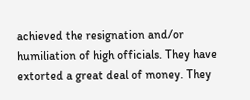achieved the resignation and/or humiliation of high officials. They have extorted a great deal of money. They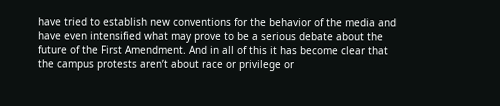have tried to establish new conventions for the behavior of the media and have even intensified what may prove to be a serious debate about the future of the First Amendment. And in all of this it has become clear that the campus protests aren’t about race or privilege or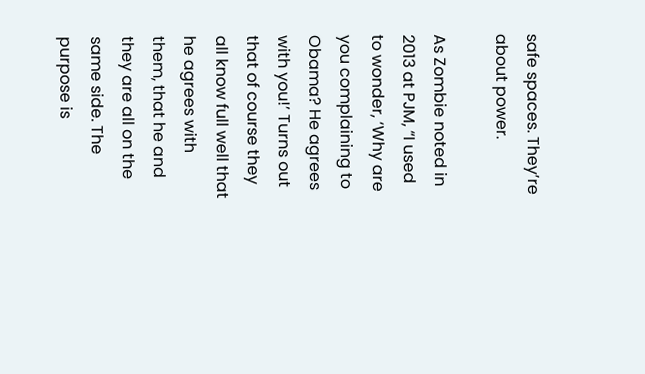safe spaces. They’re about power.

As Zombie noted in 2013 at PJM, “I used to wonder, ‘Why are you complaining to Obama? He agrees with you!’ Turns out that of course they all know full well that he agrees with them, that he and they are all on the same side. The purpose is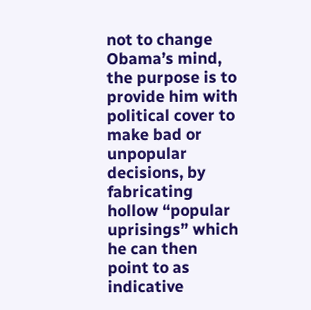not to change Obama’s mind, the purpose is to provide him with political cover to make bad or unpopular decisions, by fabricating hollow “popular uprisings” which he can then point to as indicative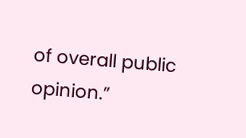of overall public opinion.”